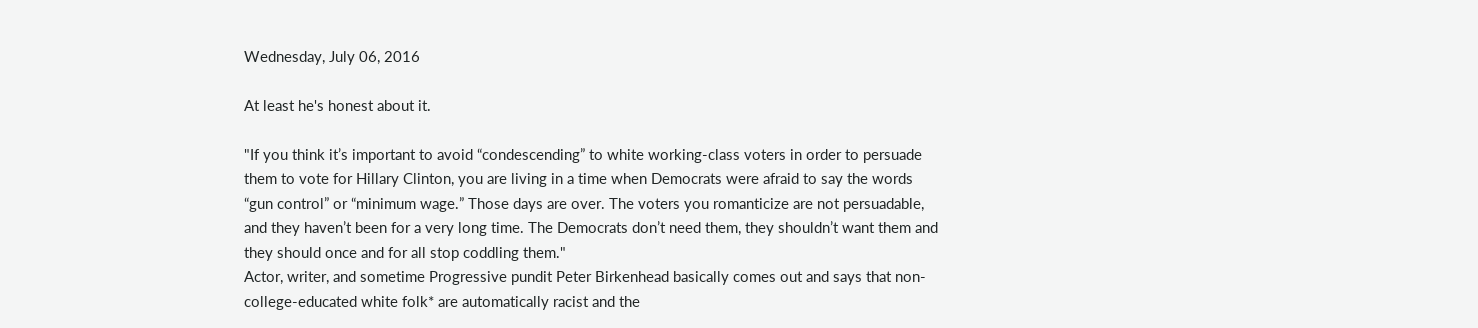Wednesday, July 06, 2016

At least he's honest about it.

"If you think it’s important to avoid “condescending” to white working-class voters in order to persuade them to vote for Hillary Clinton, you are living in a time when Democrats were afraid to say the words “gun control” or “minimum wage.” Those days are over. The voters you romanticize are not persuadable, and they haven’t been for a very long time. The Democrats don’t need them, they shouldn’t want them and they should once and for all stop coddling them."
Actor, writer, and sometime Progressive pundit Peter Birkenhead basically comes out and says that non-college-educated white folk* are automatically racist and the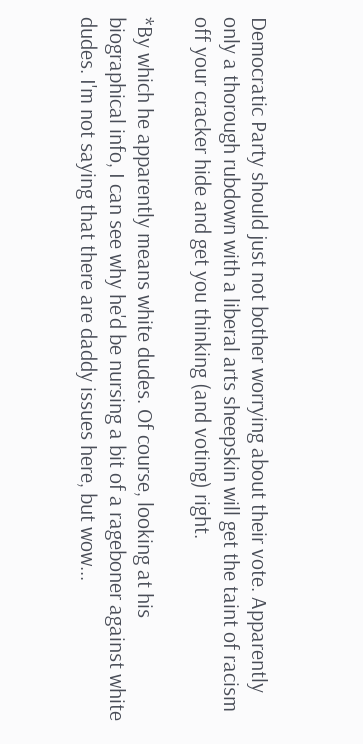Democratic Party should just not bother worrying about their vote. Apparently only a thorough rubdown with a liberal arts sheepskin will get the taint of racism off your cracker hide and get you thinking (and voting) right.

*By which he apparently means white dudes. Of course, looking at his biographical info, I can see why he'd be nursing a bit of a rageboner against white dudes. I'm not saying that there are daddy issues here, but wow...